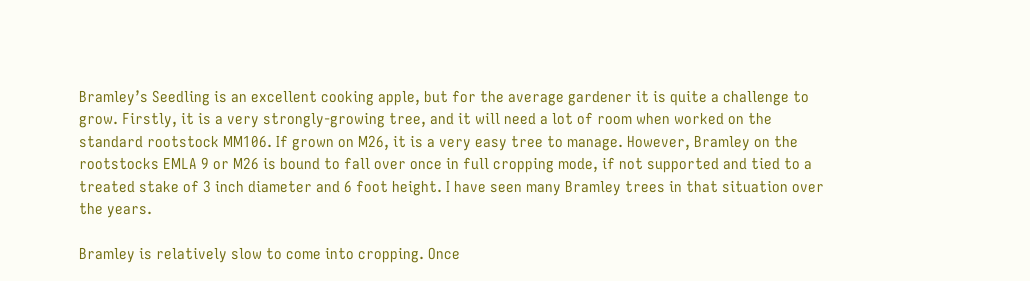Bramley’s Seedling is an excellent cooking apple, but for the average gardener it is quite a challenge to grow. Firstly, it is a very strongly-growing tree, and it will need a lot of room when worked on the standard rootstock MM106. If grown on M26, it is a very easy tree to manage. However, Bramley on the rootstocks EMLA 9 or M26 is bound to fall over once in full cropping mode, if not supported and tied to a treated stake of 3 inch diameter and 6 foot height. I have seen many Bramley trees in that situation over the years.

Bramley is relatively slow to come into cropping. Once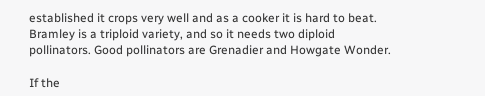established it crops very well and as a cooker it is hard to beat. Bramley is a triploid variety, and so it needs two diploid pollinators. Good pollinators are Grenadier and Howgate Wonder.

If the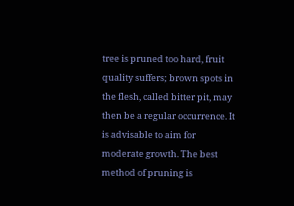tree is pruned too hard, fruit quality suffers; brown spots in the flesh, called bitter pit, may then be a regular occurrence. It is advisable to aim for moderate growth. The best method of pruning is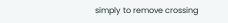simply to remove crossing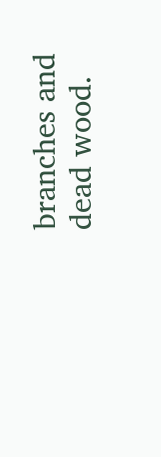branches and dead wood.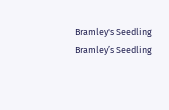Bramley's Seedling
Bramley’s Seedling